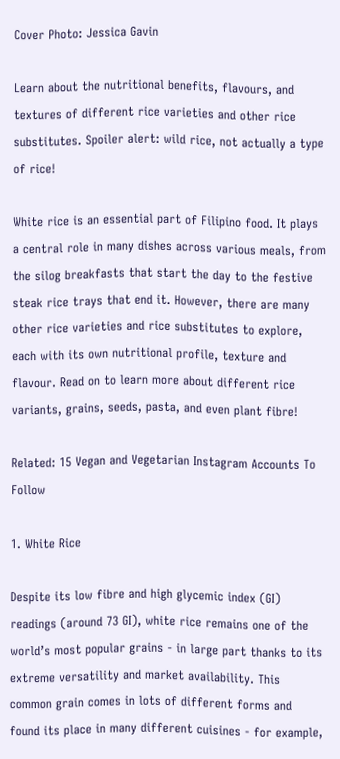Cover Photo: Jessica Gavin

Learn about the nutritional benefits, flavours, and textures of different rice varieties and other rice substitutes. Spoiler alert: wild rice, not actually a type of rice!

White rice is an essential part of Filipino food. It plays a central role in many dishes across various meals, from the silog breakfasts that start the day to the festive steak rice trays that end it. However, there are many other rice varieties and rice substitutes to explore, each with its own nutritional profile, texture and flavour. Read on to learn more about different rice variants, grains, seeds, pasta, and even plant fibre!

Related: 15 Vegan and Vegetarian Instagram Accounts To Follow

1. White Rice

Despite its low fibre and high glycemic index (GI) readings (around 73 GI), white rice remains one of the world’s most popular grains - in large part thanks to its extreme versatility and market availability. This common grain comes in lots of different forms and found its place in many different cuisines - for example,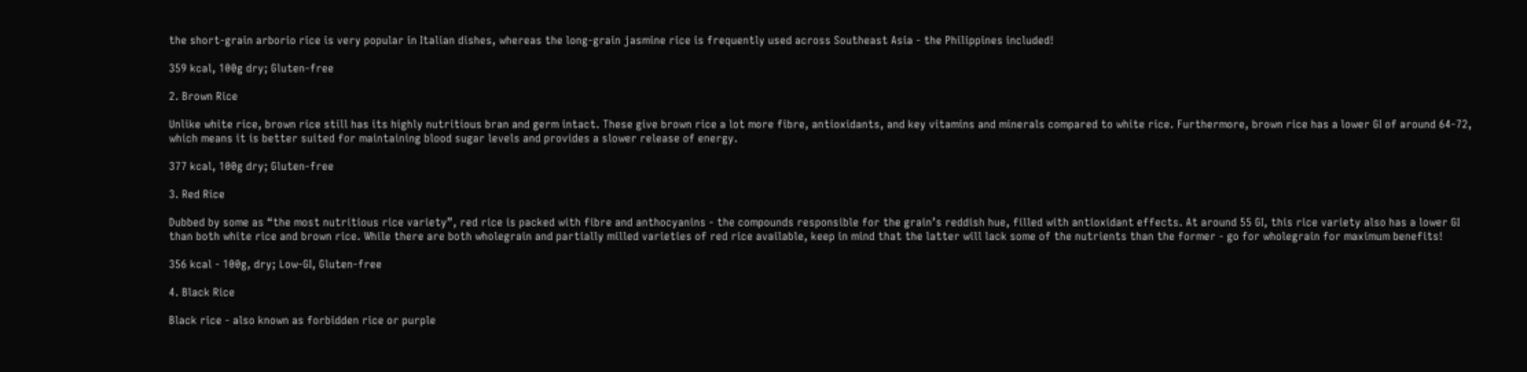the short-grain arborio rice is very popular in Italian dishes, whereas the long-grain jasmine rice is frequently used across Southeast Asia - the Philippines included!

359 kcal, 100g dry; Gluten-free

2. Brown Rice

Unlike white rice, brown rice still has its highly nutritious bran and germ intact. These give brown rice a lot more fibre, antioxidants, and key vitamins and minerals compared to white rice. Furthermore, brown rice has a lower GI of around 64-72, which means it is better suited for maintaining blood sugar levels and provides a slower release of energy.

377 kcal, 100g dry; Gluten-free

3. Red Rice

Dubbed by some as “the most nutritious rice variety”, red rice is packed with fibre and anthocyanins - the compounds responsible for the grain’s reddish hue, filled with antioxidant effects. At around 55 GI, this rice variety also has a lower GI than both white rice and brown rice. While there are both wholegrain and partially milled varieties of red rice available, keep in mind that the latter will lack some of the nutrients than the former - go for wholegrain for maximum benefits!

356 kcal - 100g, dry; Low-GI, Gluten-free

4. Black Rice

Black rice - also known as forbidden rice or purple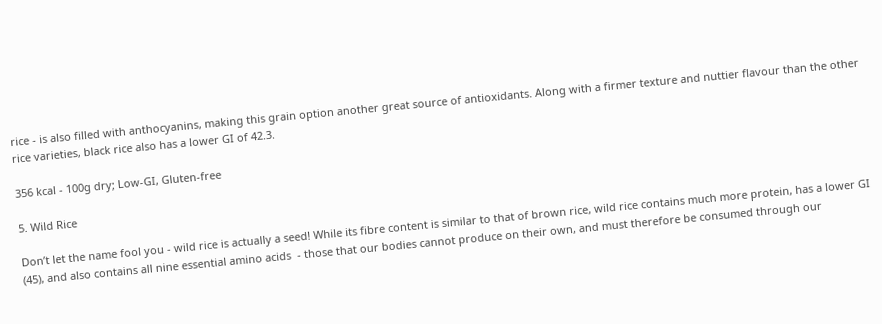rice - is also filled with anthocyanins, making this grain option another great source of antioxidants. Along with a firmer texture and nuttier flavour than the other rice varieties, black rice also has a lower GI of 42.3.

356 kcal - 100g dry; Low-GI, Gluten-free

5. Wild Rice

Don’t let the name fool you - wild rice is actually a seed! While its fibre content is similar to that of brown rice, wild rice contains much more protein, has a lower GI (45), and also contains all nine essential amino acids  - those that our bodies cannot produce on their own, and must therefore be consumed through our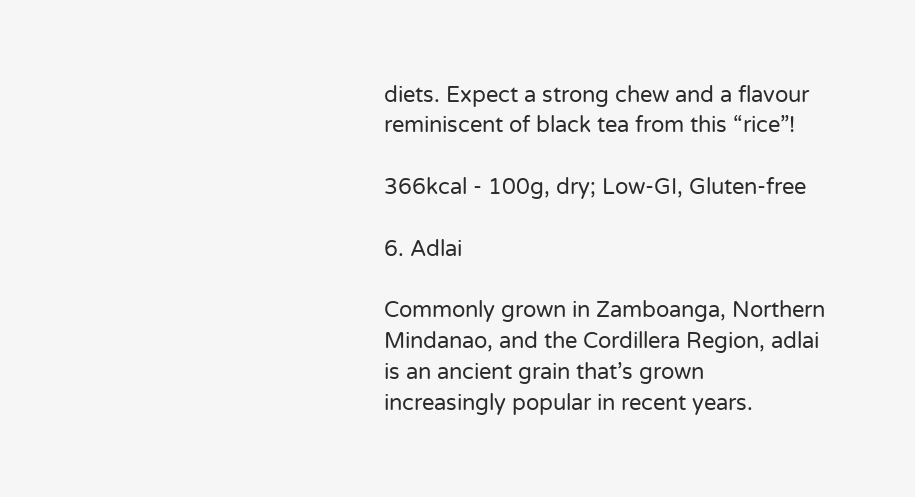diets. Expect a strong chew and a flavour reminiscent of black tea from this “rice”!

366kcal - 100g, dry; Low-GI, Gluten-free

6. Adlai

Commonly grown in Zamboanga, Northern Mindanao, and the Cordillera Region, adlai is an ancient grain that’s grown increasingly popular in recent years.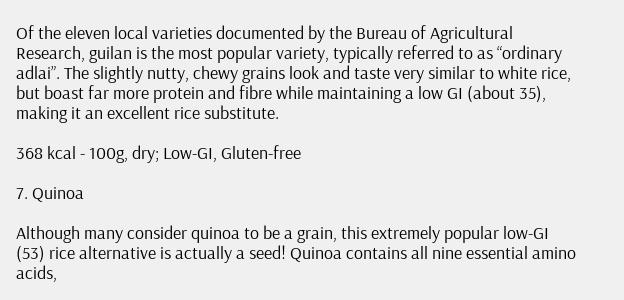Of the eleven local varieties documented by the Bureau of Agricultural Research, guilan is the most popular variety, typically referred to as “ordinary adlai”. The slightly nutty, chewy grains look and taste very similar to white rice, but boast far more protein and fibre while maintaining a low GI (about 35), making it an excellent rice substitute.

368 kcal - 100g, dry; Low-GI, Gluten-free

7. Quinoa

Although many consider quinoa to be a grain, this extremely popular low-GI (53) rice alternative is actually a seed! Quinoa contains all nine essential amino acids,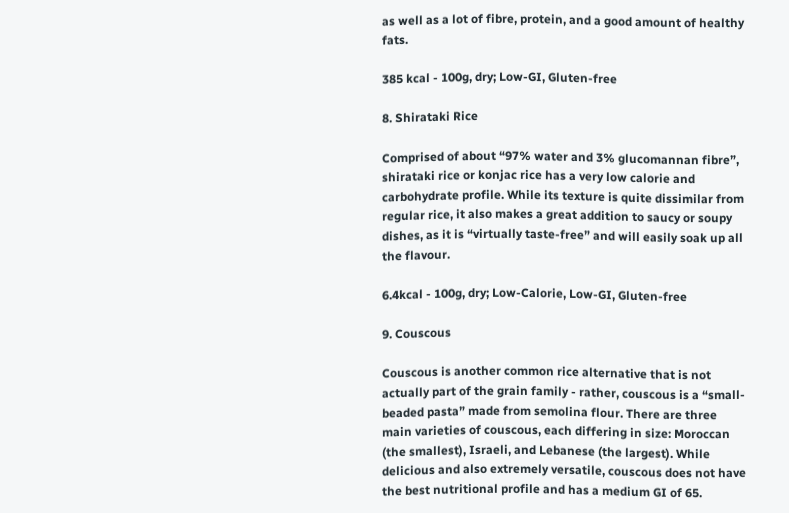as well as a lot of fibre, protein, and a good amount of healthy fats.

385 kcal - 100g, dry; Low-GI, Gluten-free

8. Shirataki Rice

Comprised of about “97% water and 3% glucomannan fibre”, shirataki rice or konjac rice has a very low calorie and carbohydrate profile. While its texture is quite dissimilar from regular rice, it also makes a great addition to saucy or soupy dishes, as it is “virtually taste-free” and will easily soak up all the flavour.

6.4kcal - 100g, dry; Low-Calorie, Low-GI, Gluten-free

9. Couscous

Couscous is another common rice alternative that is not actually part of the grain family - rather, couscous is a “small-beaded pasta” made from semolina flour. There are three main varieties of couscous, each differing in size: Moroccan (the smallest), Israeli, and Lebanese (the largest). While delicious and also extremely versatile, couscous does not have the best nutritional profile and has a medium GI of 65.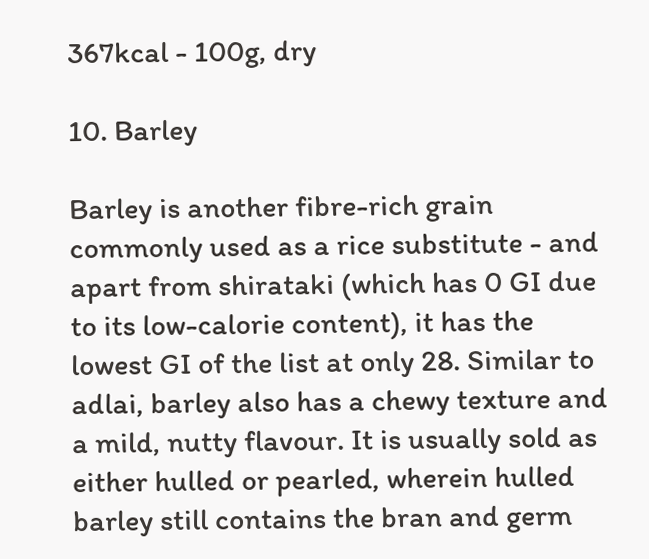367kcal - 100g, dry

10. Barley

Barley is another fibre-rich grain commonly used as a rice substitute - and apart from shirataki (which has 0 GI due to its low-calorie content), it has the lowest GI of the list at only 28. Similar to adlai, barley also has a chewy texture and a mild, nutty flavour. It is usually sold as either hulled or pearled, wherein hulled barley still contains the bran and germ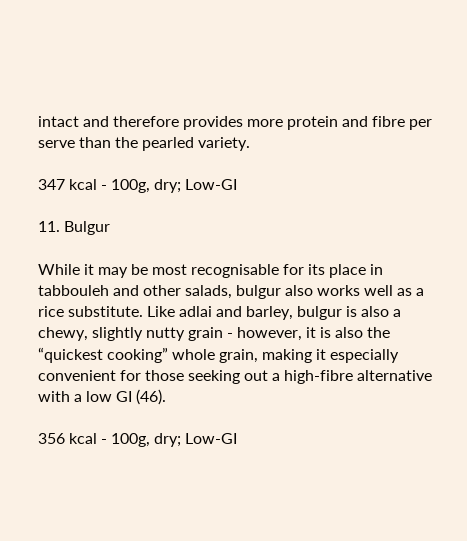intact and therefore provides more protein and fibre per serve than the pearled variety.

347 kcal - 100g, dry; Low-GI

11. Bulgur

While it may be most recognisable for its place in tabbouleh and other salads, bulgur also works well as a rice substitute. Like adlai and barley, bulgur is also a chewy, slightly nutty grain - however, it is also the “quickest cooking” whole grain, making it especially convenient for those seeking out a high-fibre alternative with a low GI (46).

356 kcal - 100g, dry; Low-GI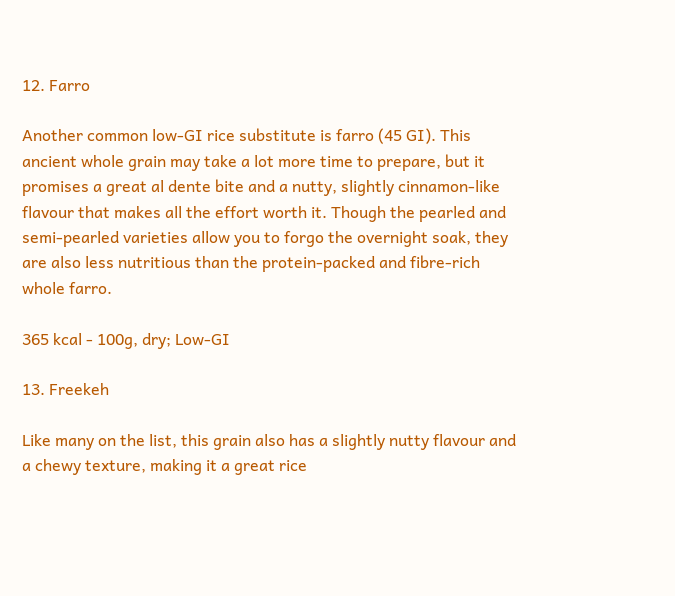12. Farro

Another common low-GI rice substitute is farro (45 GI). This ancient whole grain may take a lot more time to prepare, but it promises a great al dente bite and a nutty, slightly cinnamon-like flavour that makes all the effort worth it. Though the pearled and semi-pearled varieties allow you to forgo the overnight soak, they are also less nutritious than the protein-packed and fibre-rich whole farro.

365 kcal - 100g, dry; Low-GI

13. Freekeh

Like many on the list, this grain also has a slightly nutty flavour and a chewy texture, making it a great rice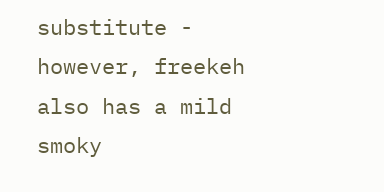substitute - however, freekeh also has a mild smoky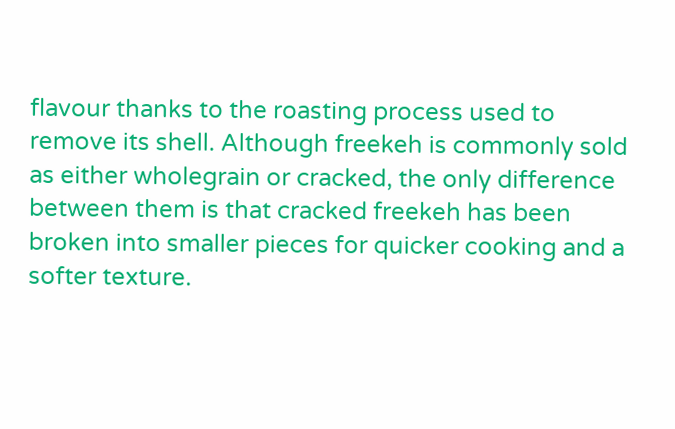flavour thanks to the roasting process used to remove its shell. Although freekeh is commonly sold as either wholegrain or cracked, the only difference between them is that cracked freekeh has been broken into smaller pieces for quicker cooking and a softer texture.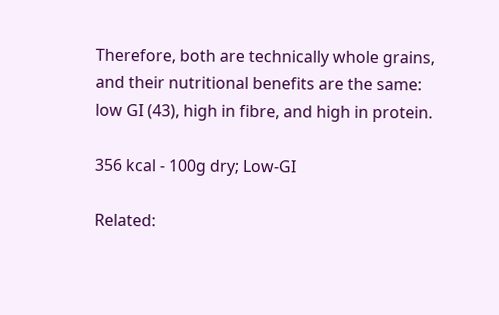Therefore, both are technically whole grains, and their nutritional benefits are the same: low GI (43), high in fibre, and high in protein.

356 kcal - 100g dry; Low-GI

Related: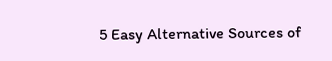5 Easy Alternative Sources of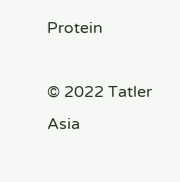Protein

© 2022 Tatler Asia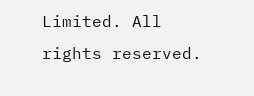Limited. All rights reserved.